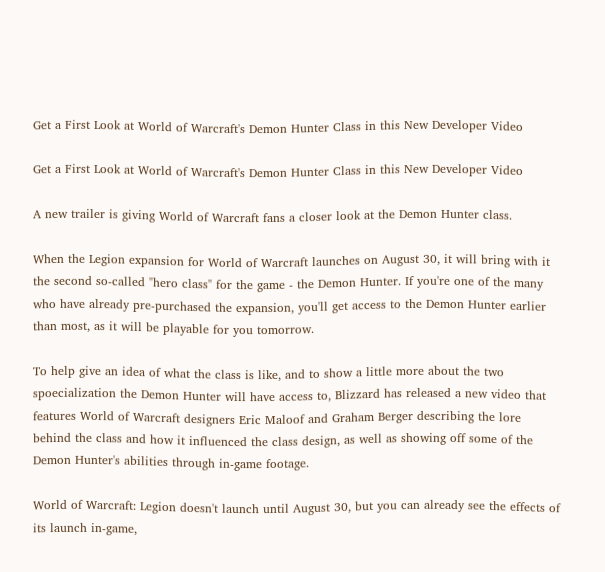Get a First Look at World of Warcraft's Demon Hunter Class in this New Developer Video

Get a First Look at World of Warcraft's Demon Hunter Class in this New Developer Video

A new trailer is giving World of Warcraft fans a closer look at the Demon Hunter class.

When the Legion expansion for World of Warcraft launches on August 30, it will bring with it the second so-called "hero class" for the game - the Demon Hunter. If you're one of the many who have already pre-purchased the expansion, you'll get access to the Demon Hunter earlier than most, as it will be playable for you tomorrow.

To help give an idea of what the class is like, and to show a little more about the two spoecialization the Demon Hunter will have access to, Blizzard has released a new video that features World of Warcraft designers Eric Maloof and Graham Berger describing the lore behind the class and how it influenced the class design, as well as showing off some of the Demon Hunter's abilities through in-game footage.

World of Warcraft: Legion doesn't launch until August 30, but you can already see the effects of its launch in-game,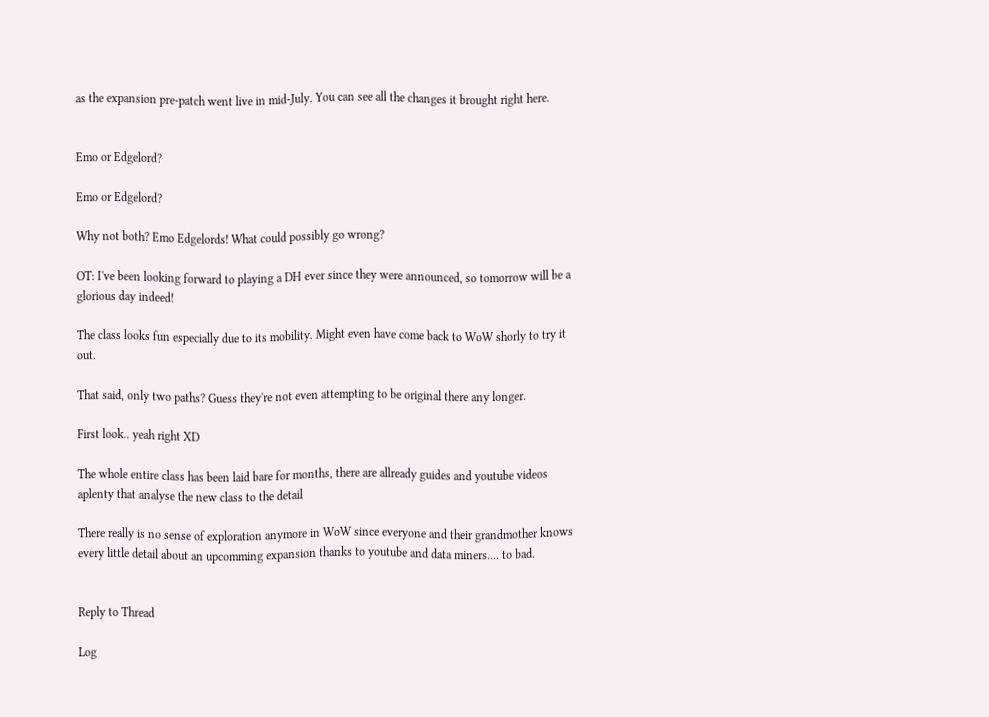as the expansion pre-patch went live in mid-July. You can see all the changes it brought right here.


Emo or Edgelord?

Emo or Edgelord?

Why not both? Emo Edgelords! What could possibly go wrong?

OT: I've been looking forward to playing a DH ever since they were announced, so tomorrow will be a glorious day indeed!

The class looks fun especially due to its mobility. Might even have come back to WoW shorly to try it out.

That said, only two paths? Guess they're not even attempting to be original there any longer.

First look.. yeah right XD

The whole entire class has been laid bare for months, there are allready guides and youtube videos aplenty that analyse the new class to the detail

There really is no sense of exploration anymore in WoW since everyone and their grandmother knows every little detail about an upcomming expansion thanks to youtube and data miners.... to bad.


Reply to Thread

Log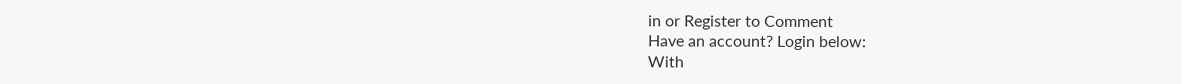in or Register to Comment
Have an account? Login below:
With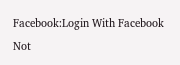Facebook:Login With Facebook
Not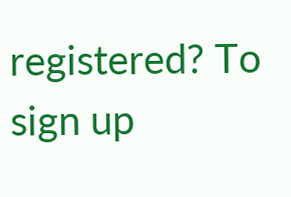registered? To sign up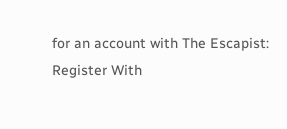for an account with The Escapist:
Register With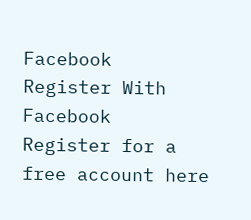Facebook
Register With Facebook
Register for a free account here